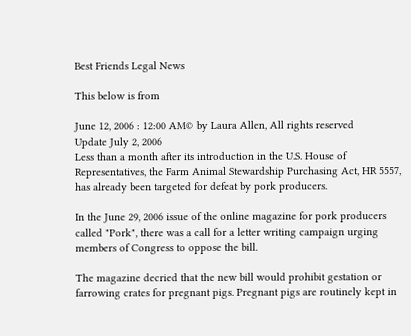Best Friends Legal News

This below is from

June 12, 2006 : 12:00 AM© by Laura Allen, All rights reserved
Update July 2, 2006
Less than a month after its introduction in the U.S. House of Representatives, the Farm Animal Stewardship Purchasing Act, HR 5557, has already been targeted for defeat by pork producers.

In the June 29, 2006 issue of the online magazine for pork producers called "Pork", there was a call for a letter writing campaign urging members of Congress to oppose the bill.

The magazine decried that the new bill would prohibit gestation or farrowing crates for pregnant pigs. Pregnant pigs are routinely kept in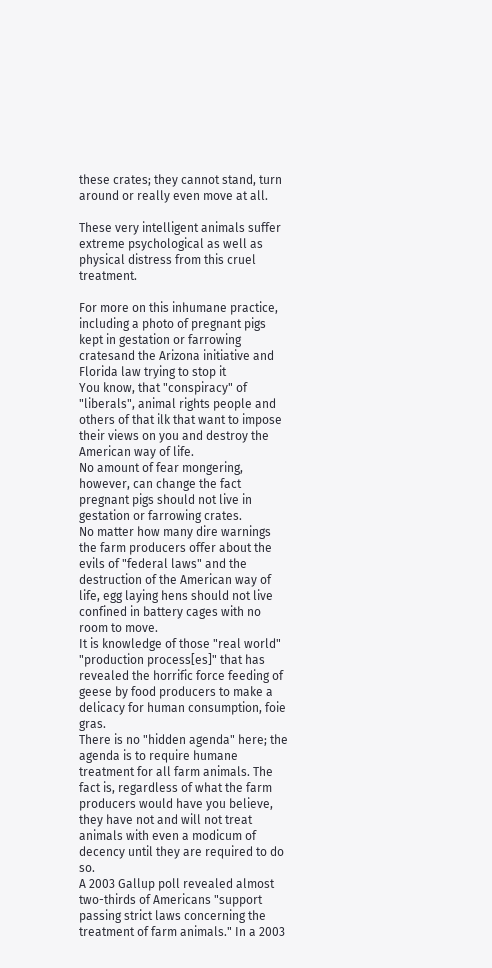these crates; they cannot stand, turn around or really even move at all.

These very intelligent animals suffer extreme psychological as well as physical distress from this cruel treatment.

For more on this inhumane practice, including a photo of pregnant pigs kept in gestation or farrowing cratesand the Arizona initiative and Florida law trying to stop it
You know, that "conspiracy" of "liberals", animal rights people and others of that ilk that want to impose their views on you and destroy the American way of life.
No amount of fear mongering, however, can change the fact pregnant pigs should not live in gestation or farrowing crates.
No matter how many dire warnings the farm producers offer about the evils of "federal laws" and the destruction of the American way of life, egg laying hens should not live confined in battery cages with no room to move.
It is knowledge of those "real world" "production process[es]" that has revealed the horrific force feeding of geese by food producers to make a delicacy for human consumption, foie gras.
There is no "hidden agenda" here; the agenda is to require humane treatment for all farm animals. The fact is, regardless of what the farm producers would have you believe, they have not and will not treat animals with even a modicum of decency until they are required to do so.
A 2003 Gallup poll revealed almost two-thirds of Americans "support passing strict laws concerning the treatment of farm animals." In a 2003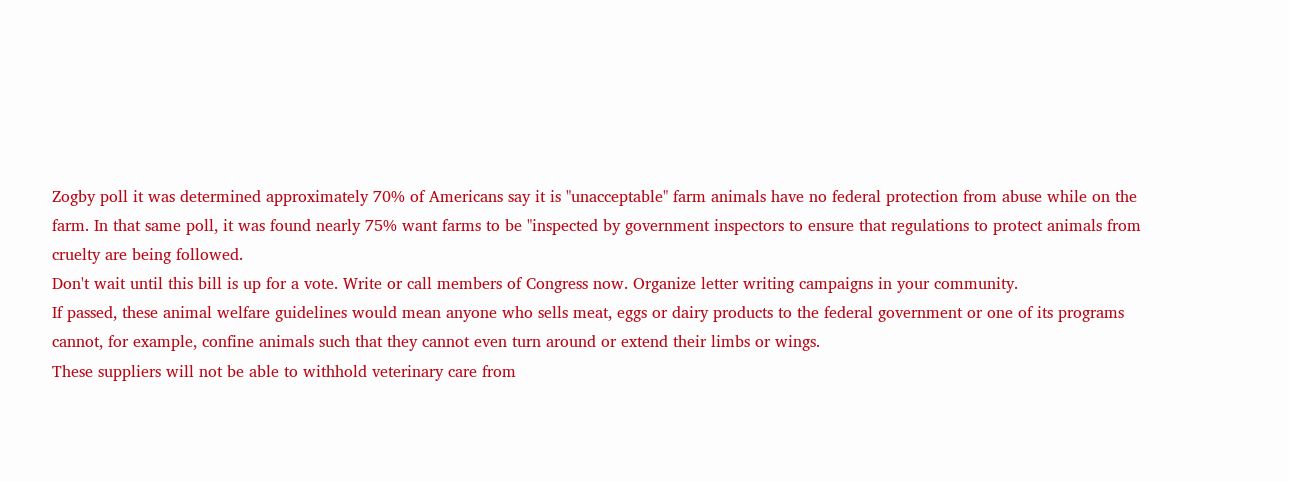Zogby poll it was determined approximately 70% of Americans say it is "unacceptable" farm animals have no federal protection from abuse while on the farm. In that same poll, it was found nearly 75% want farms to be "inspected by government inspectors to ensure that regulations to protect animals from cruelty are being followed.
Don't wait until this bill is up for a vote. Write or call members of Congress now. Organize letter writing campaigns in your community.
If passed, these animal welfare guidelines would mean anyone who sells meat, eggs or dairy products to the federal government or one of its programs cannot, for example, confine animals such that they cannot even turn around or extend their limbs or wings.
These suppliers will not be able to withhold veterinary care from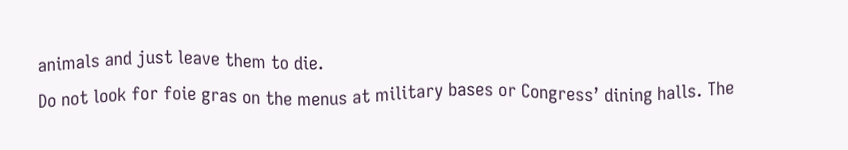animals and just leave them to die.
Do not look for foie gras on the menus at military bases or Congress’ dining halls. The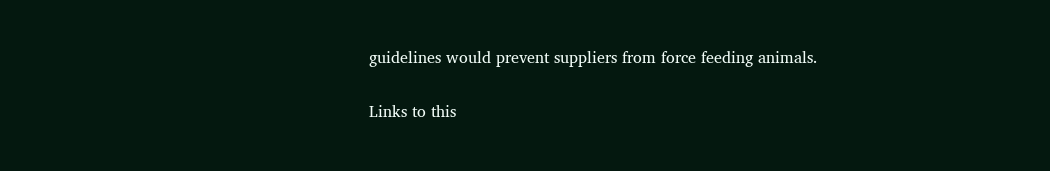guidelines would prevent suppliers from force feeding animals.


Links to this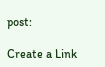post:

Create a Link